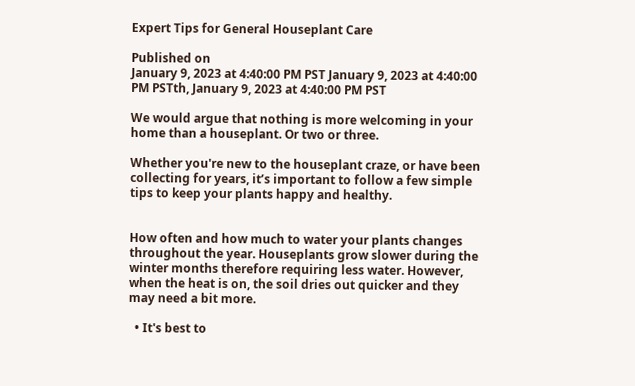Expert Tips for General Houseplant Care

Published on
January 9, 2023 at 4:40:00 PM PST January 9, 2023 at 4:40:00 PM PSTth, January 9, 2023 at 4:40:00 PM PST

We would argue that nothing is more welcoming in your home than a houseplant. Or two or three.

Whether you're new to the houseplant craze, or have been collecting for years, it’s important to follow a few simple tips to keep your plants happy and healthy.


How often and how much to water your plants changes throughout the year. Houseplants grow slower during the winter months therefore requiring less water. However, when the heat is on, the soil dries out quicker and they may need a bit more.

  • It's best to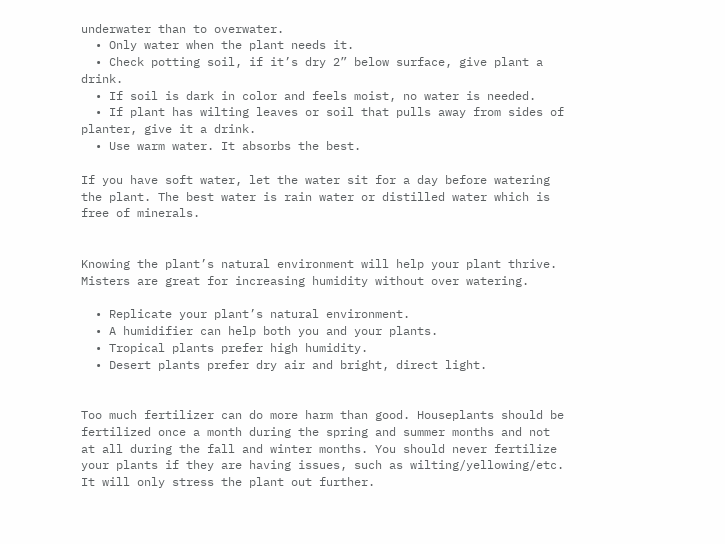underwater than to overwater.
  • Only water when the plant needs it.
  • Check potting soil, if it’s dry 2” below surface, give plant a drink.
  • If soil is dark in color and feels moist, no water is needed.
  • If plant has wilting leaves or soil that pulls away from sides of planter, give it a drink.
  • Use warm water. It absorbs the best.

If you have soft water, let the water sit for a day before watering the plant. The best water is rain water or distilled water which is free of minerals.


Knowing the plant’s natural environment will help your plant thrive. Misters are great for increasing humidity without over watering.

  • Replicate your plant’s natural environment.
  • A humidifier can help both you and your plants.
  • Tropical plants prefer high humidity.
  • Desert plants prefer dry air and bright, direct light.


Too much fertilizer can do more harm than good. Houseplants should be fertilized once a month during the spring and summer months and not at all during the fall and winter months. You should never fertilize your plants if they are having issues, such as wilting/yellowing/etc. It will only stress the plant out further.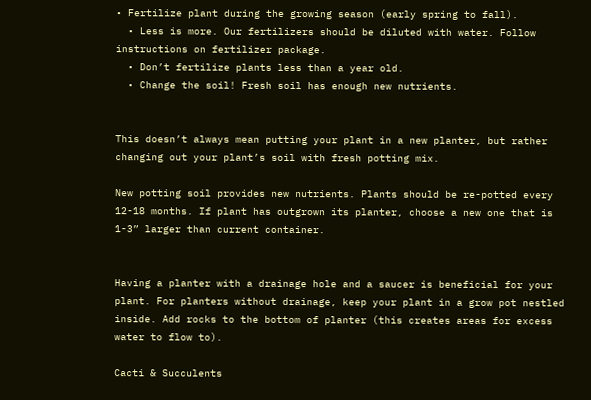• Fertilize plant during the growing season (early spring to fall).
  • Less is more. Our fertilizers should be diluted with water. Follow instructions on fertilizer package.
  • Don’t fertilize plants less than a year old.
  • Change the soil! Fresh soil has enough new nutrients.


This doesn’t always mean putting your plant in a new planter, but rather changing out your plant’s soil with fresh potting mix.

New potting soil provides new nutrients. Plants should be re-potted every 12-18 months. If plant has outgrown its planter, choose a new one that is 1-3” larger than current container.


Having a planter with a drainage hole and a saucer is beneficial for your plant. For planters without drainage, keep your plant in a grow pot nestled inside. Add rocks to the bottom of planter (this creates areas for excess water to flow to).

Cacti & Succulents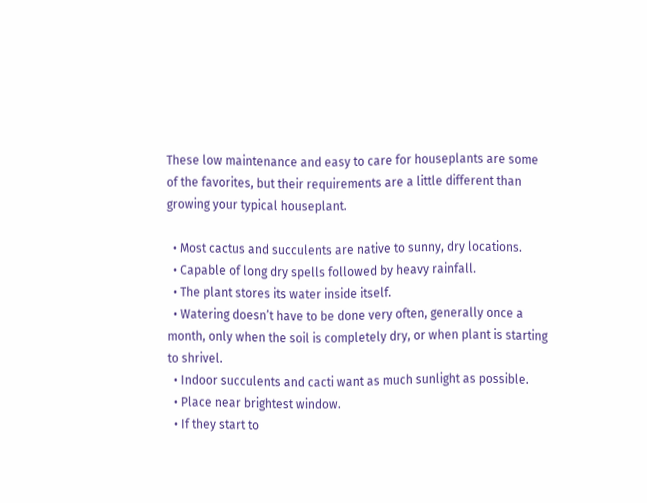These low maintenance and easy to care for houseplants are some of the favorites, but their requirements are a little different than growing your typical houseplant.

  • Most cactus and succulents are native to sunny, dry locations.
  • Capable of long dry spells followed by heavy rainfall.
  • The plant stores its water inside itself.
  • Watering doesn’t have to be done very often, generally once a month, only when the soil is completely dry, or when plant is starting to shrivel.
  • Indoor succulents and cacti want as much sunlight as possible.
  • Place near brightest window.
  • If they start to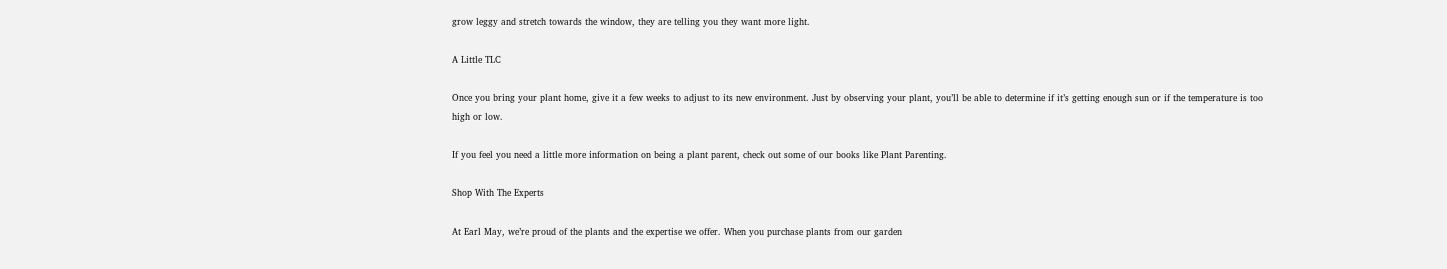grow leggy and stretch towards the window, they are telling you they want more light.

A Little TLC

Once you bring your plant home, give it a few weeks to adjust to its new environment. Just by observing your plant, you’ll be able to determine if it’s getting enough sun or if the temperature is too high or low.

If you feel you need a little more information on being a plant parent, check out some of our books like Plant Parenting.

Shop With The Experts

At Earl May, we’re proud of the plants and the expertise we offer. When you purchase plants from our garden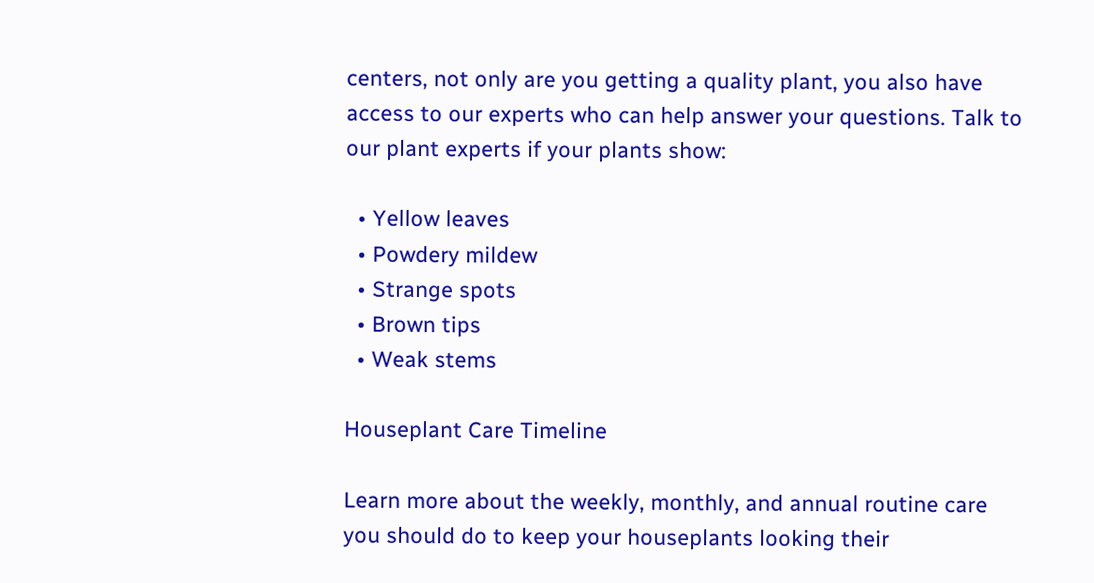centers, not only are you getting a quality plant, you also have access to our experts who can help answer your questions. Talk to our plant experts if your plants show:

  • Yellow leaves
  • Powdery mildew
  • Strange spots
  • Brown tips
  • Weak stems

Houseplant Care Timeline

Learn more about the weekly, monthly, and annual routine care you should do to keep your houseplants looking their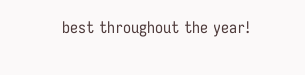best throughout the year!